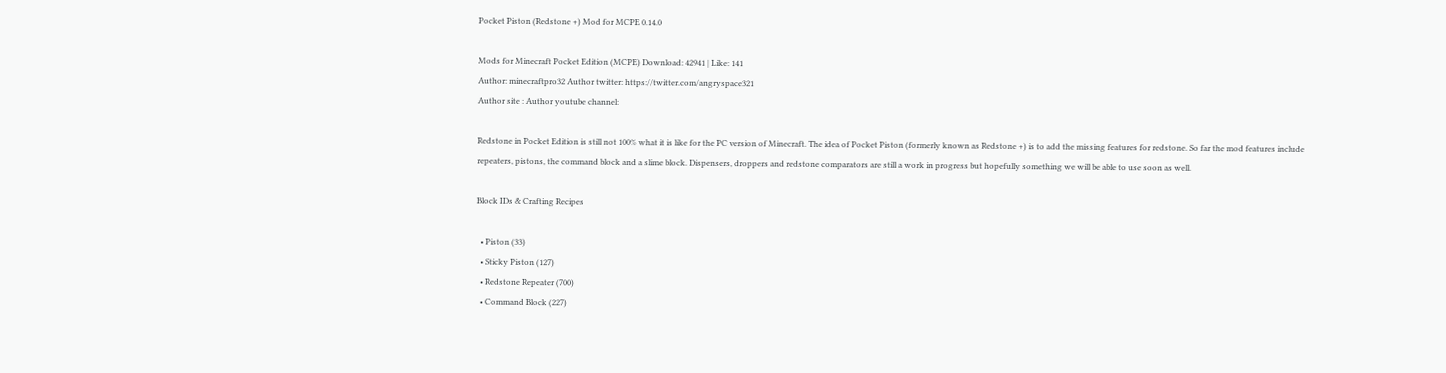Pocket Piston (Redstone +) Mod for MCPE 0.14.0

Mods for Minecraft Pocket Edition (MCPE) Download: 42941 | Like: 141
Author: minecraftpro32 Author twitter: https://twitter.com/angryspace321
Author site : Author youtube channel:

Redstone in Pocket Edition is still not 100% what it is like for the PC version of Minecraft. The idea of Pocket Piston (formerly known as Redstone +) is to add the missing features for redstone. So far the mod features include repeaters, pistons, the command block and a slime block. Dispensers, droppers and redstone comparators are still a work in progress but hopefully something we will be able to use soon as well.

Block IDs & Crafting Recipes

  • Piston (33)
  • Sticky Piston (127)
  • Redstone Repeater (700)
  • Command Block (227)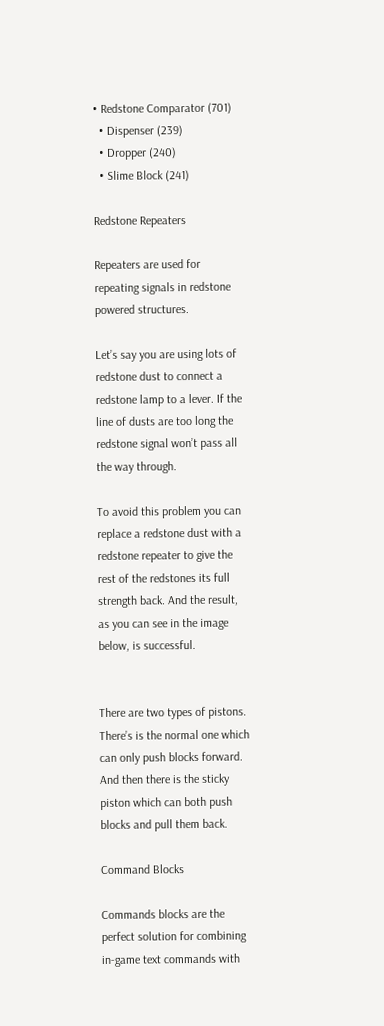• Redstone Comparator (701)
  • Dispenser (239)
  • Dropper (240)
  • Slime Block (241)

Redstone Repeaters

Repeaters are used for repeating signals in redstone powered structures.

Let’s say you are using lots of redstone dust to connect a redstone lamp to a lever. If the line of dusts are too long the redstone signal won’t pass all the way through.

To avoid this problem you can replace a redstone dust with a redstone repeater to give the rest of the redstones its full strength back. And the result, as you can see in the image below, is successful.


There are two types of pistons. There’s is the normal one which can only push blocks forward. And then there is the sticky piston which can both push blocks and pull them back.

Command Blocks

Commands blocks are the perfect solution for combining in-game text commands with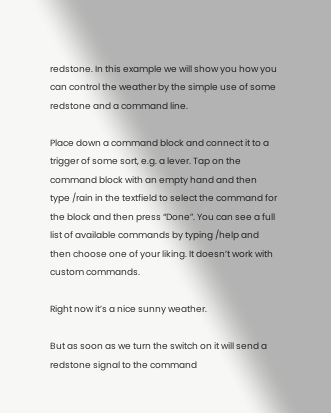redstone. In this example we will show you how you can control the weather by the simple use of some redstone and a command line.

Place down a command block and connect it to a trigger of some sort, e.g. a lever. Tap on the command block with an empty hand and then type /rain in the textfield to select the command for the block and then press “Done”. You can see a full list of available commands by typing /help and then choose one of your liking. It doesn’t work with custom commands.

Right now it’s a nice sunny weather.

But as soon as we turn the switch on it will send a redstone signal to the command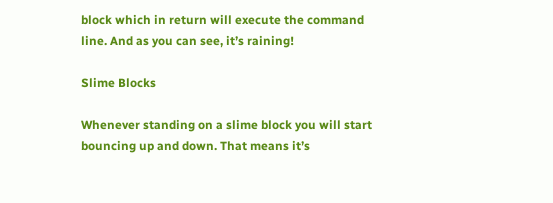block which in return will execute the command line. And as you can see, it’s raining!

Slime Blocks

Whenever standing on a slime block you will start bouncing up and down. That means it’s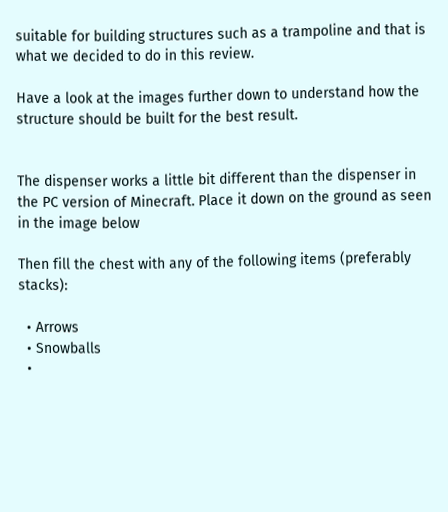suitable for building structures such as a trampoline and that is what we decided to do in this review.

Have a look at the images further down to understand how the structure should be built for the best result.


The dispenser works a little bit different than the dispenser in the PC version of Minecraft. Place it down on the ground as seen in the image below

Then fill the chest with any of the following items (preferably stacks):

  • Arrows
  • Snowballs
  •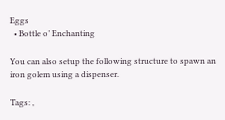Eggs
  • Bottle o’ Enchanting

You can also setup the following structure to spawn an iron golem using a dispenser.

Tags: ,